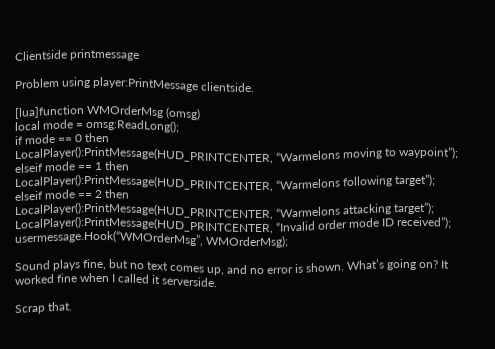Clientside printmessage

Problem using player:PrintMessage clientside.

[lua]function WMOrderMsg (omsg)
local mode = omsg:ReadLong();
if mode == 0 then
LocalPlayer():PrintMessage(HUD_PRINTCENTER, “Warmelons moving to waypoint”);
elseif mode == 1 then
LocalPlayer():PrintMessage(HUD_PRINTCENTER, “Warmelons following target”);
elseif mode == 2 then
LocalPlayer():PrintMessage(HUD_PRINTCENTER, “Warmelons attacking target”);
LocalPlayer():PrintMessage(HUD_PRINTCENTER, “Invalid order mode ID received”);
usermessage.Hook(“WMOrderMsg”, WMOrderMsg);

Sound plays fine, but no text comes up, and no error is shown. What’s going on? It worked fine when I called it serverside.

Scrap that.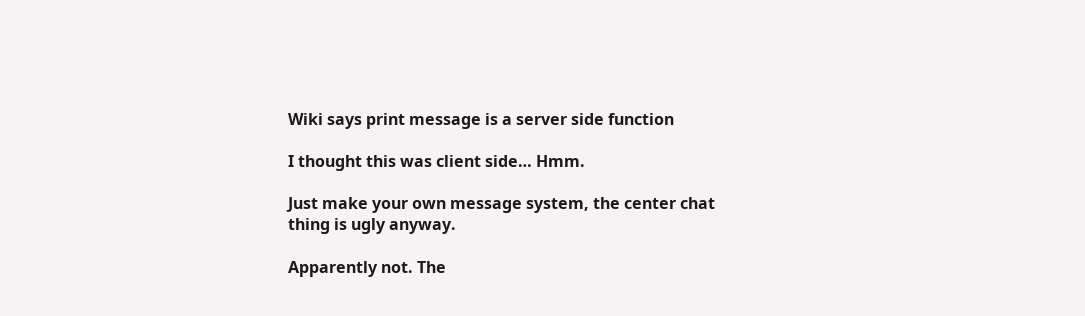Wiki says print message is a server side function

I thought this was client side… Hmm.

Just make your own message system, the center chat thing is ugly anyway.

Apparently not. The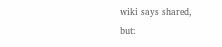wiki says shared, but: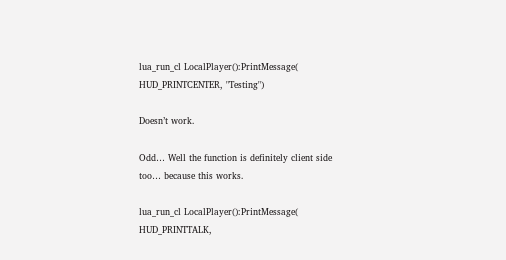lua_run_cl LocalPlayer():PrintMessage( HUD_PRINTCENTER, "Testing")

Doesn’t work.

Odd… Well the function is definitely client side too… because this works.

lua_run_cl LocalPlayer():PrintMessage( HUD_PRINTTALK,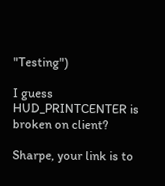"Testing")

I guess HUD_PRINTCENTER is broken on client?

Sharpe, your link is to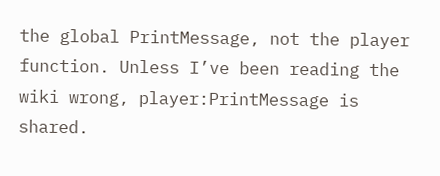the global PrintMessage, not the player function. Unless I’ve been reading the wiki wrong, player:PrintMessage is shared.